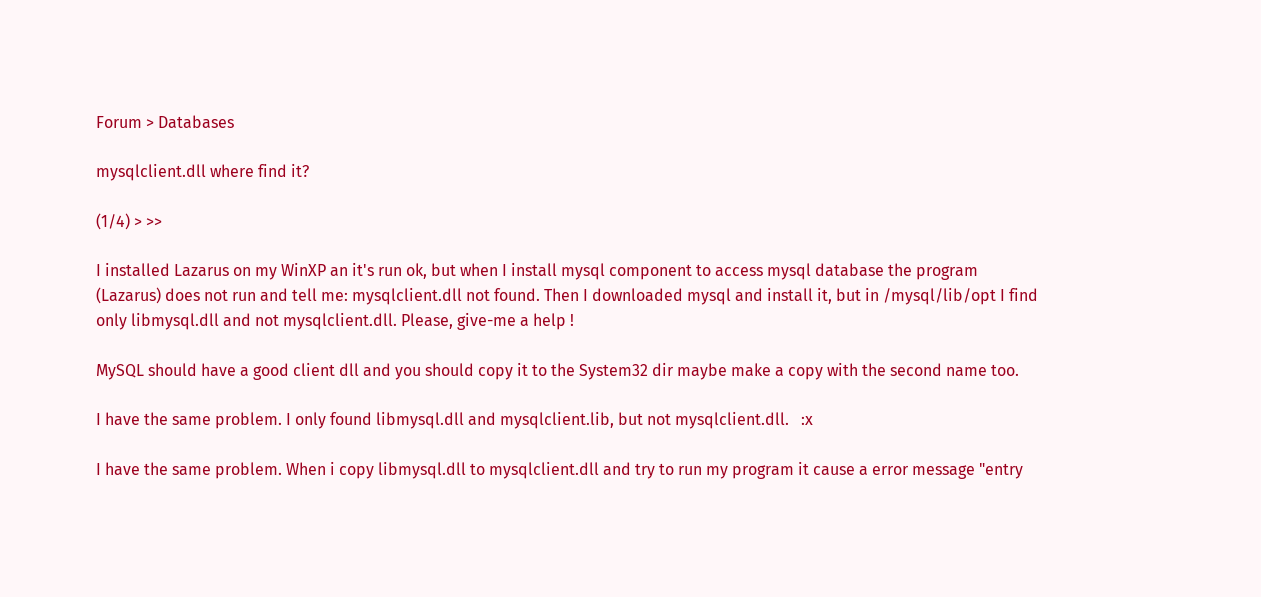Forum > Databases

mysqlclient.dll where find it?

(1/4) > >>

I installed Lazarus on my WinXP an it's run ok, but when I install mysql component to access mysql database the program (Lazarus) does not run and tell me: mysqlclient.dll not found. Then I downloaded mysql and install it, but in /mysql/lib/opt I find only libmysql.dll and not mysqlclient.dll. Please, give-me a help !

MySQL should have a good client dll and you should copy it to the System32 dir maybe make a copy with the second name too.

I have the same problem. I only found libmysql.dll and mysqlclient.lib, but not mysqlclient.dll.   :x

I have the same problem. When i copy libmysql.dll to mysqlclient.dll and try to run my program it cause a error message "entry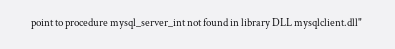point to procedure mysql_server_int not found in library DLL mysqlclient.dll"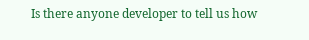Is there anyone developer to tell us how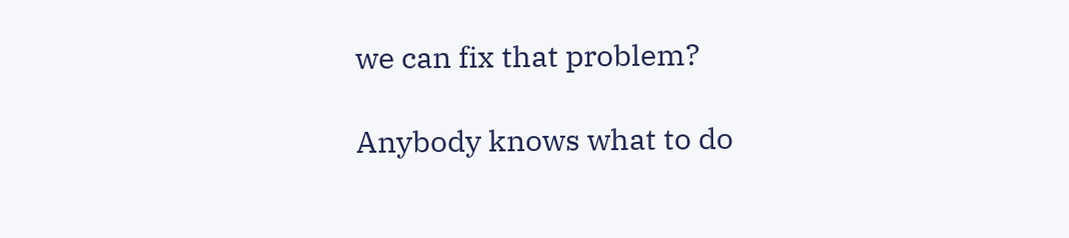we can fix that problem?

Anybody knows what to do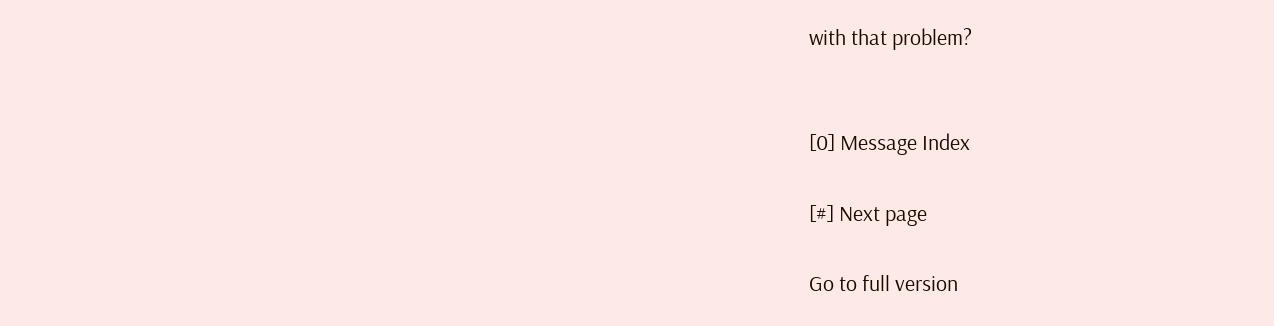with that problem?


[0] Message Index

[#] Next page

Go to full version